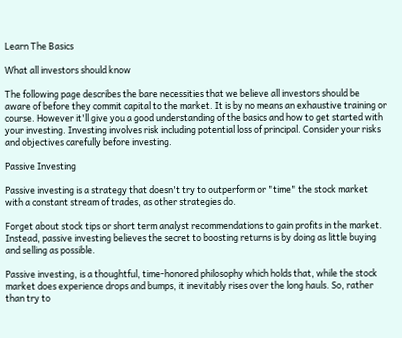Learn The Basics

What all investors should know

The following page describes the bare necessities that we believe all investors should be aware of before they commit capital to the market. It is by no means an exhaustive training or course. However it'll give you a good understanding of the basics and how to get started with your investing. Investing involves risk including potential loss of principal. Consider your risks and objectives carefully before investing.

Passive Investing

Passive investing is a strategy that doesn't try to outperform or "time" the stock market with a constant stream of trades, as other strategies do.

Forget about stock tips or short term analyst recommendations to gain profits in the market. Instead, passive investing believes the secret to boosting returns is by doing as little buying and selling as possible.

Passive investing, is a thoughtful, time-honored philosophy which holds that, while the stock market does experience drops and bumps, it inevitably rises over the long hauls. So, rather than try to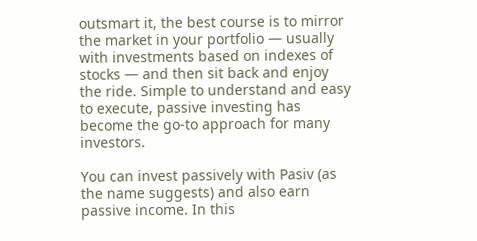outsmart it, the best course is to mirror the market in your portfolio — usually with investments based on indexes of stocks — and then sit back and enjoy the ride. Simple to understand and easy to execute, passive investing has become the go-to approach for many investors.

You can invest passively with Pasiv (as the name suggests) and also earn passive income. In this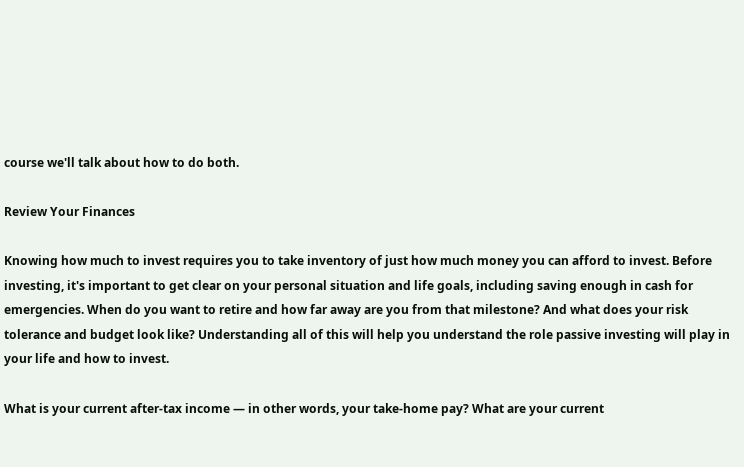course we'll talk about how to do both.

Review Your Finances

Knowing how much to invest requires you to take inventory of just how much money you can afford to invest. Before investing, it's important to get clear on your personal situation and life goals, including saving enough in cash for emergencies. When do you want to retire and how far away are you from that milestone? And what does your risk tolerance and budget look like? Understanding all of this will help you understand the role passive investing will play in your life and how to invest.

What is your current after-tax income — in other words, your take-home pay? What are your current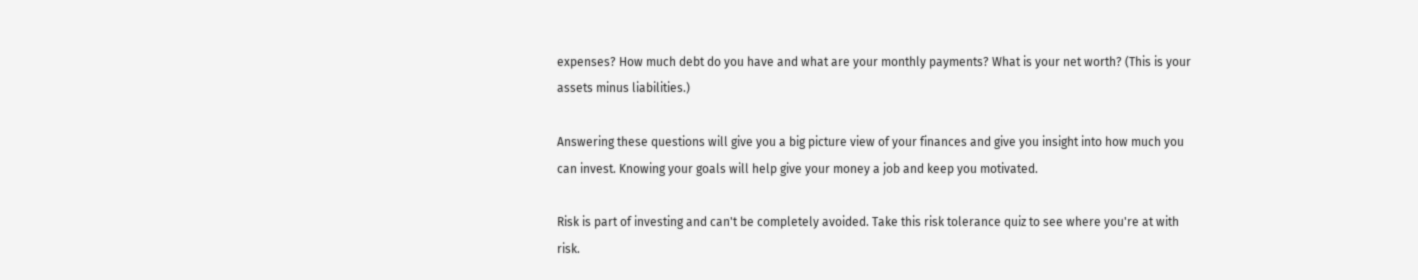expenses? How much debt do you have and what are your monthly payments? What is your net worth? (This is your assets minus liabilities.)

Answering these questions will give you a big picture view of your finances and give you insight into how much you can invest. Knowing your goals will help give your money a job and keep you motivated.

Risk is part of investing and can't be completely avoided. Take this risk tolerance quiz to see where you're at with risk.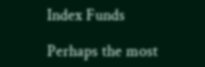Index Funds

Perhaps the most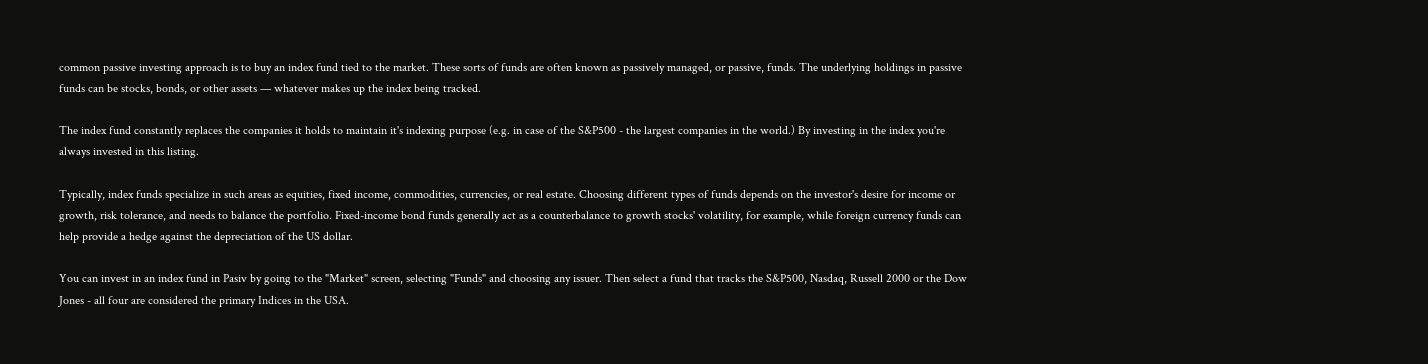common passive investing approach is to buy an index fund tied to the market. These sorts of funds are often known as passively managed, or passive, funds. The underlying holdings in passive funds can be stocks, bonds, or other assets — whatever makes up the index being tracked.

The index fund constantly replaces the companies it holds to maintain it's indexing purpose (e.g. in case of the S&P500 - the largest companies in the world.) By investing in the index you're always invested in this listing.

Typically, index funds specialize in such areas as equities, fixed income, commodities, currencies, or real estate. Choosing different types of funds depends on the investor's desire for income or growth, risk tolerance, and needs to balance the portfolio. Fixed-income bond funds generally act as a counterbalance to growth stocks' volatility, for example, while foreign currency funds can help provide a hedge against the depreciation of the US dollar.

You can invest in an index fund in Pasiv by going to the "Market" screen, selecting "Funds" and choosing any issuer. Then select a fund that tracks the S&P500, Nasdaq, Russell 2000 or the Dow Jones - all four are considered the primary Indices in the USA.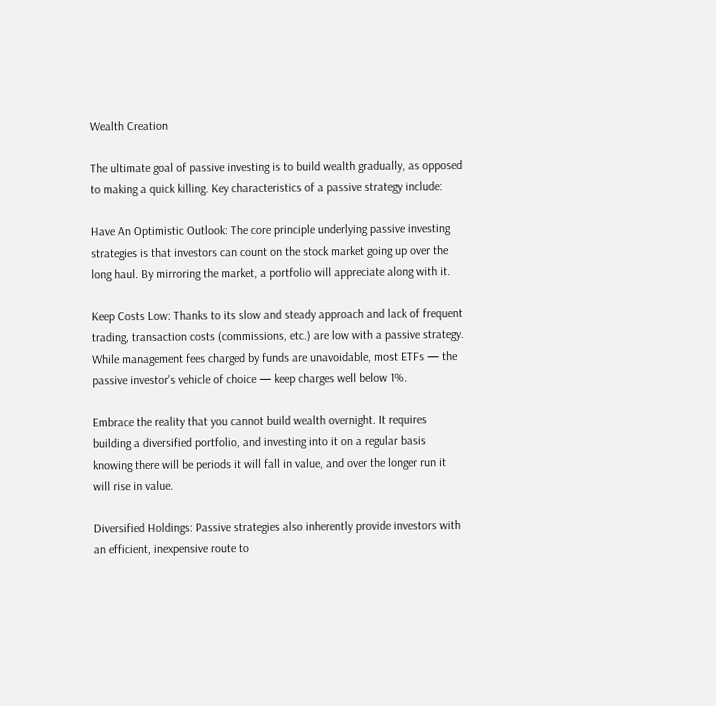Wealth Creation

The ultimate goal of passive investing is to build wealth gradually, as opposed to making a quick killing. Key characteristics of a passive strategy include:

Have An Optimistic Outlook: The core principle underlying passive investing strategies is that investors can count on the stock market going up over the long haul. By mirroring the market, a portfolio will appreciate along with it.

Keep Costs Low: Thanks to its slow and steady approach and lack of frequent trading, transaction costs (commissions, etc.) are low with a passive strategy. While management fees charged by funds are unavoidable, most ETFs — the passive investor's vehicle of choice — keep charges well below 1%.

Embrace the reality that you cannot build wealth overnight. It requires building a diversified portfolio, and investing into it on a regular basis knowing there will be periods it will fall in value, and over the longer run it will rise in value.

Diversified Holdings: Passive strategies also inherently provide investors with an efficient, inexpensive route to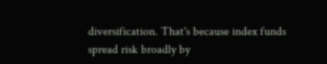diversification. That's because index funds spread risk broadly by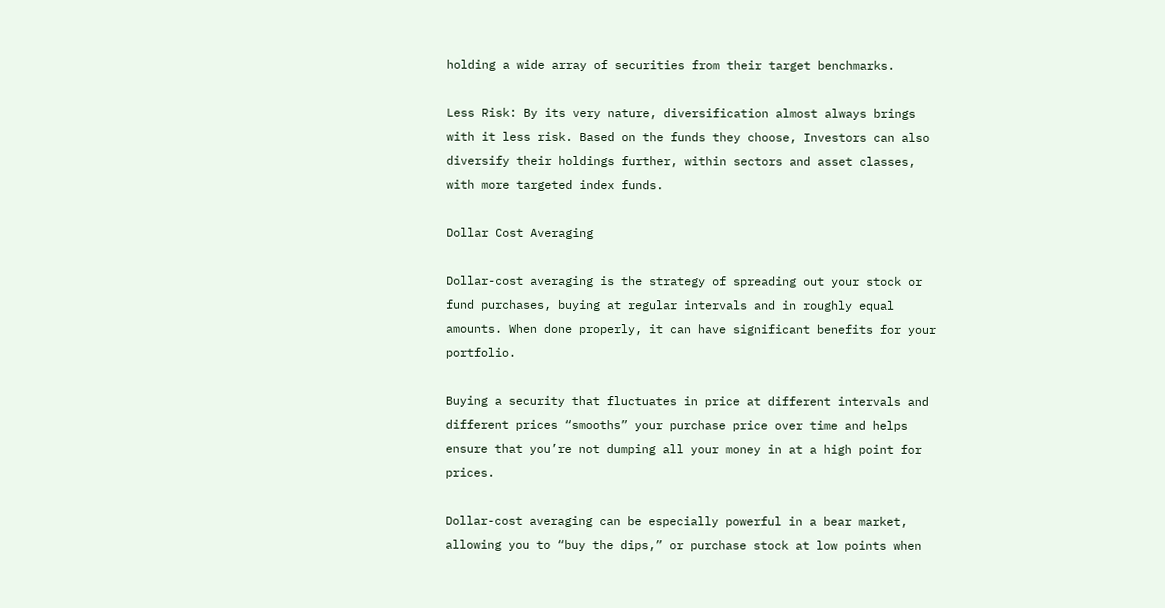holding a wide array of securities from their target benchmarks.

Less Risk: By its very nature, diversification almost always brings with it less risk. Based on the funds they choose, Investors can also diversify their holdings further, within sectors and asset classes, with more targeted index funds.

Dollar Cost Averaging

Dollar-cost averaging is the strategy of spreading out your stock or fund purchases, buying at regular intervals and in roughly equal amounts. When done properly, it can have significant benefits for your portfolio.

Buying a security that fluctuates in price at different intervals and different prices “smooths” your purchase price over time and helps ensure that you’re not dumping all your money in at a high point for prices.

Dollar-cost averaging can be especially powerful in a bear market, allowing you to “buy the dips,” or purchase stock at low points when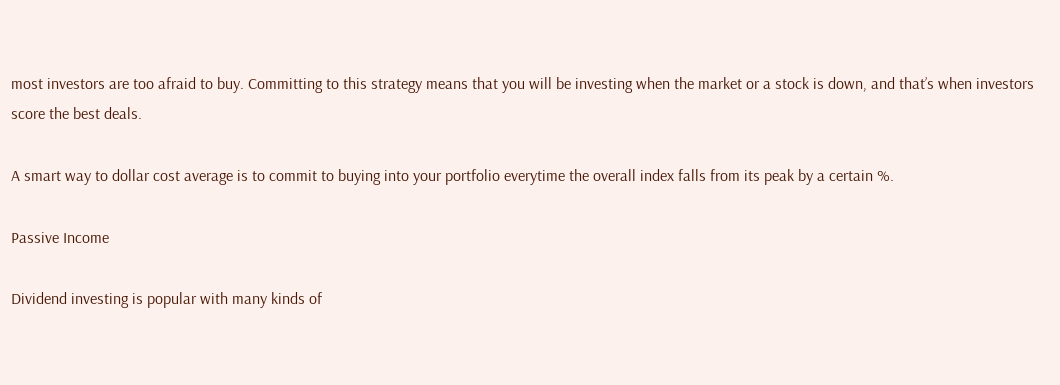most investors are too afraid to buy. Committing to this strategy means that you will be investing when the market or a stock is down, and that’s when investors score the best deals.

A smart way to dollar cost average is to commit to buying into your portfolio everytime the overall index falls from its peak by a certain %.

Passive Income

Dividend investing is popular with many kinds of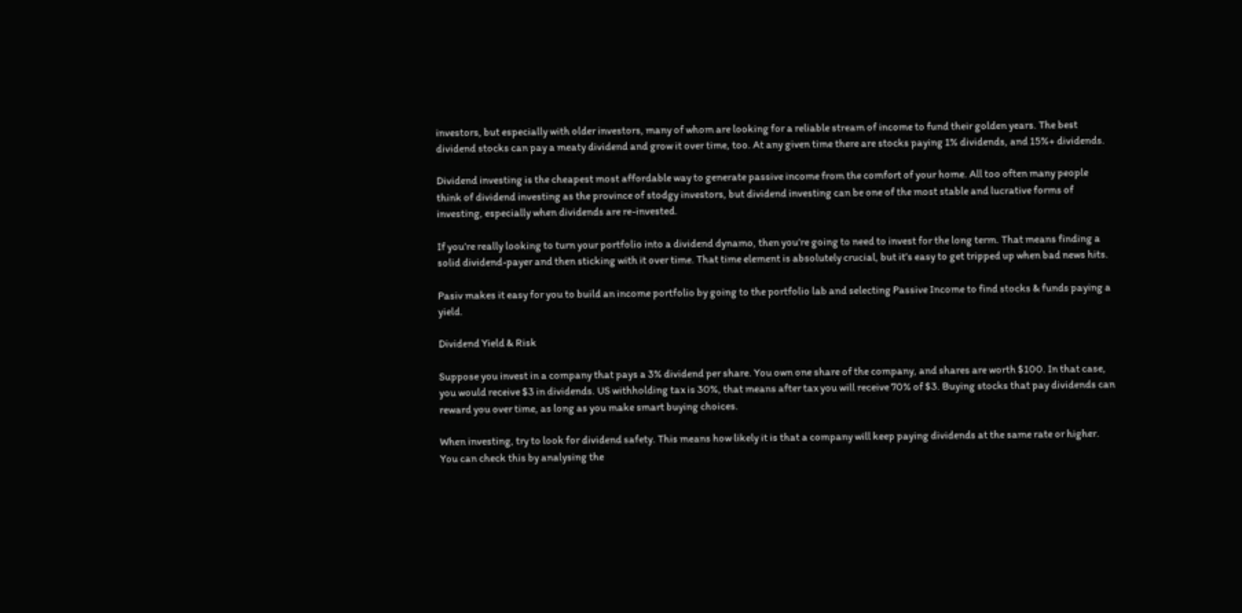investors, but especially with older investors, many of whom are looking for a reliable stream of income to fund their golden years. The best dividend stocks can pay a meaty dividend and grow it over time, too. At any given time there are stocks paying 1% dividends, and 15%+ dividends.

Dividend investing is the cheapest most affordable way to generate passive income from the comfort of your home. All too often many people think of dividend investing as the province of stodgy investors, but dividend investing can be one of the most stable and lucrative forms of investing, especially when dividends are re-invested.

If you’re really looking to turn your portfolio into a dividend dynamo, then you’re going to need to invest for the long term. That means finding a solid dividend-payer and then sticking with it over time. That time element is absolutely crucial, but it’s easy to get tripped up when bad news hits.

Pasiv makes it easy for you to build an income portfolio by going to the portfolio lab and selecting Passive Income to find stocks & funds paying a yield.

Dividend Yield & Risk

Suppose you invest in a company that pays a 3% dividend per share. You own one share of the company, and shares are worth $100. In that case, you would receive $3 in dividends. US withholding tax is 30%, that means after tax you will receive 70% of $3. Buying stocks that pay dividends can reward you over time, as long as you make smart buying choices.

When investing, try to look for dividend safety. This means how likely it is that a company will keep paying dividends at the same rate or higher. You can check this by analysing the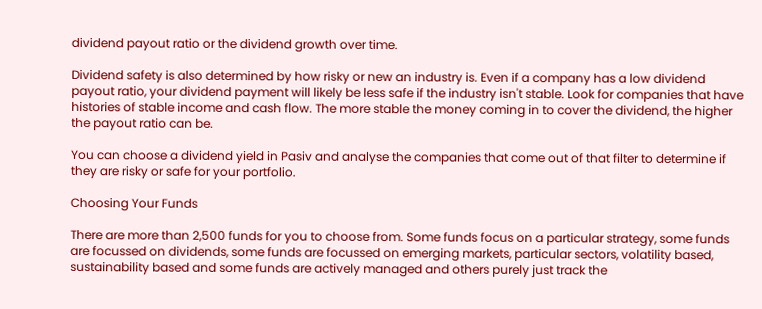dividend payout ratio or the dividend growth over time.

Dividend safety is also determined by how risky or new an industry is. Even if a company has a low dividend payout ratio, your dividend payment will likely be less safe if the industry isn't stable. Look for companies that have histories of stable income and cash flow. The more stable the money coming in to cover the dividend, the higher the payout ratio can be.

You can choose a dividend yield in Pasiv and analyse the companies that come out of that filter to determine if they are risky or safe for your portfolio.

Choosing Your Funds

There are more than 2,500 funds for you to choose from. Some funds focus on a particular strategy, some funds are focussed on dividends, some funds are focussed on emerging markets, particular sectors, volatility based, sustainability based and some funds are actively managed and others purely just track the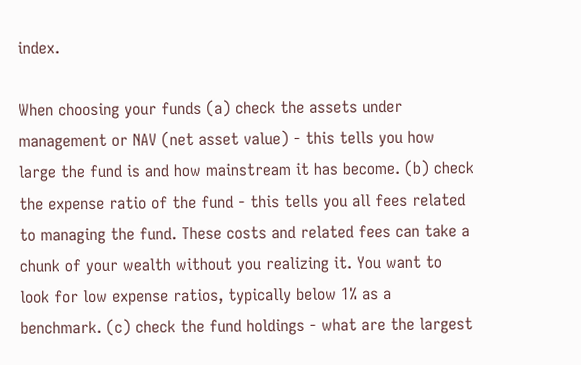index.

When choosing your funds (a) check the assets under management or NAV (net asset value) - this tells you how large the fund is and how mainstream it has become. (b) check the expense ratio of the fund - this tells you all fees related to managing the fund. These costs and related fees can take a chunk of your wealth without you realizing it. You want to look for low expense ratios, typically below 1% as a benchmark. (c) check the fund holdings - what are the largest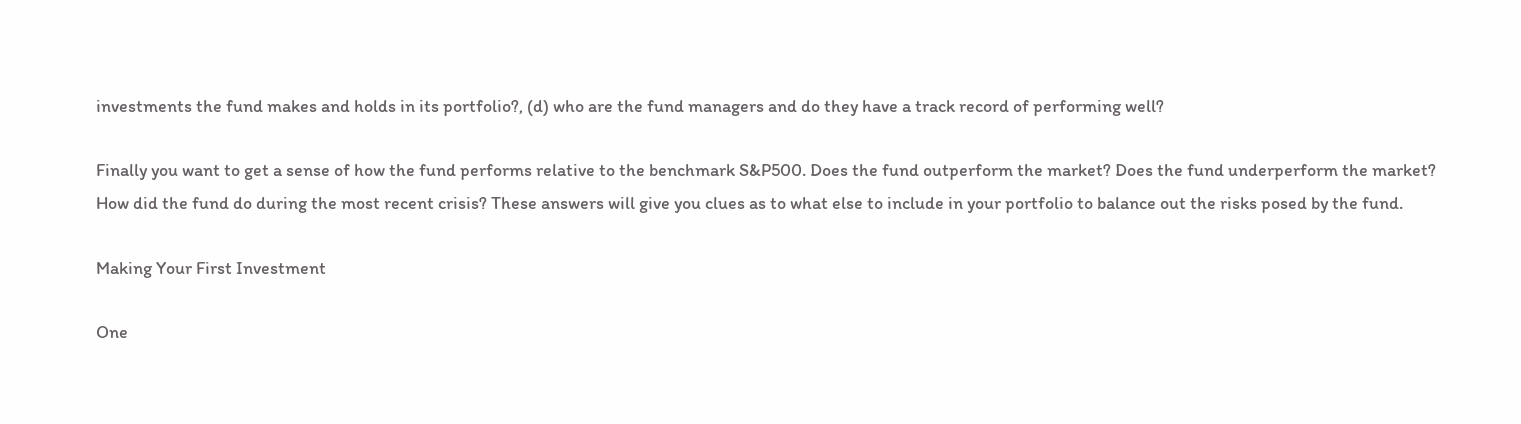investments the fund makes and holds in its portfolio?, (d) who are the fund managers and do they have a track record of performing well?

Finally you want to get a sense of how the fund performs relative to the benchmark S&P500. Does the fund outperform the market? Does the fund underperform the market? How did the fund do during the most recent crisis? These answers will give you clues as to what else to include in your portfolio to balance out the risks posed by the fund.

Making Your First Investment

One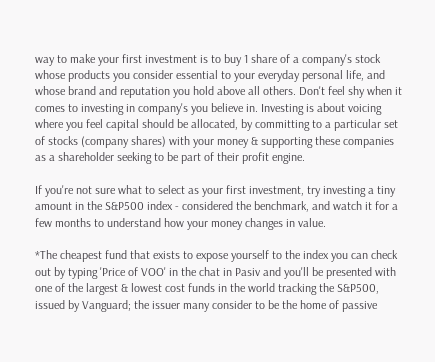way to make your first investment is to buy 1 share of a company's stock whose products you consider essential to your everyday personal life, and whose brand and reputation you hold above all others. Don't feel shy when it comes to investing in company's you believe in. Investing is about voicing where you feel capital should be allocated, by committing to a particular set of stocks (company shares) with your money & supporting these companies as a shareholder seeking to be part of their profit engine.

If you're not sure what to select as your first investment, try investing a tiny amount in the S&P500 index - considered the benchmark, and watch it for a few months to understand how your money changes in value.

*The cheapest fund that exists to expose yourself to the index you can check out by typing 'Price of VOO' in the chat in Pasiv and you'll be presented with one of the largest & lowest cost funds in the world tracking the S&P500, issued by Vanguard; the issuer many consider to be the home of passive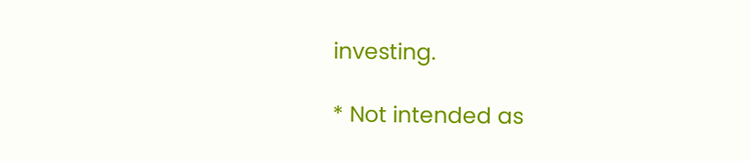investing.

* Not intended as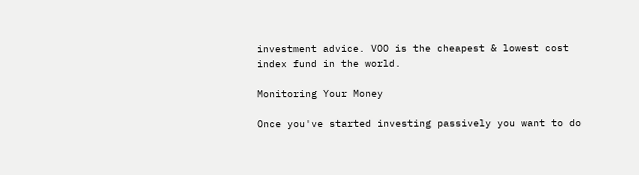investment advice. VOO is the cheapest & lowest cost index fund in the world.

Monitoring Your Money

Once you've started investing passively you want to do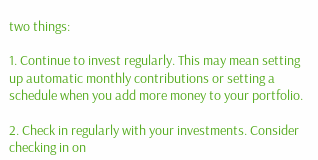two things:

1. Continue to invest regularly. This may mean setting up automatic monthly contributions or setting a schedule when you add more money to your portfolio.

2. Check in regularly with your investments. Consider checking in on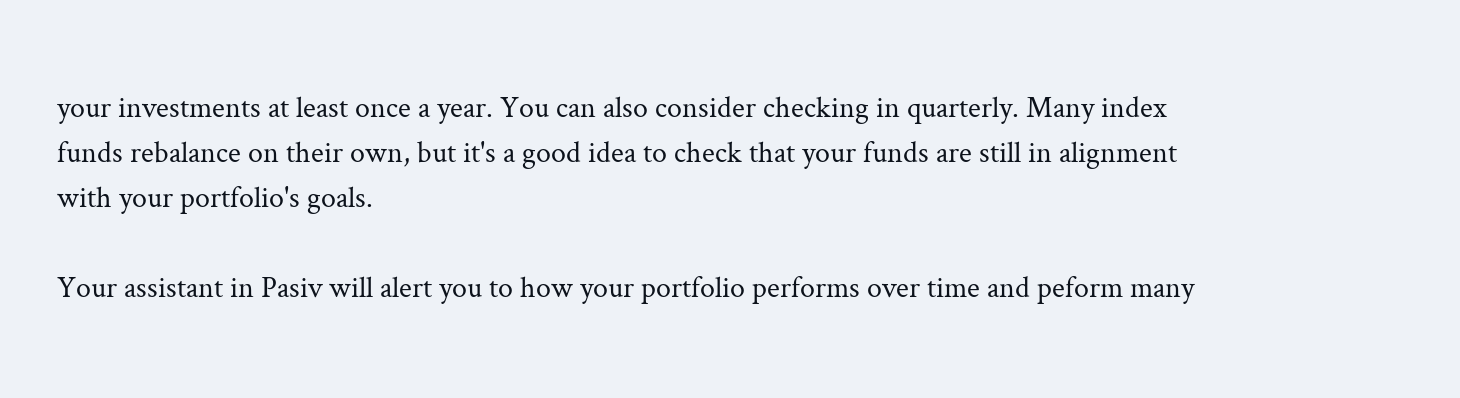your investments at least once a year. You can also consider checking in quarterly. Many index funds rebalance on their own, but it's a good idea to check that your funds are still in alignment with your portfolio's goals.

Your assistant in Pasiv will alert you to how your portfolio performs over time and peform many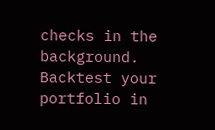checks in the background. Backtest your portfolio in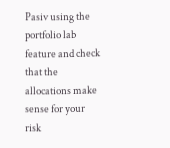Pasiv using the portfolio lab feature and check that the allocations make sense for your risk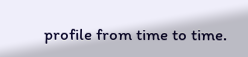profile from time to time.